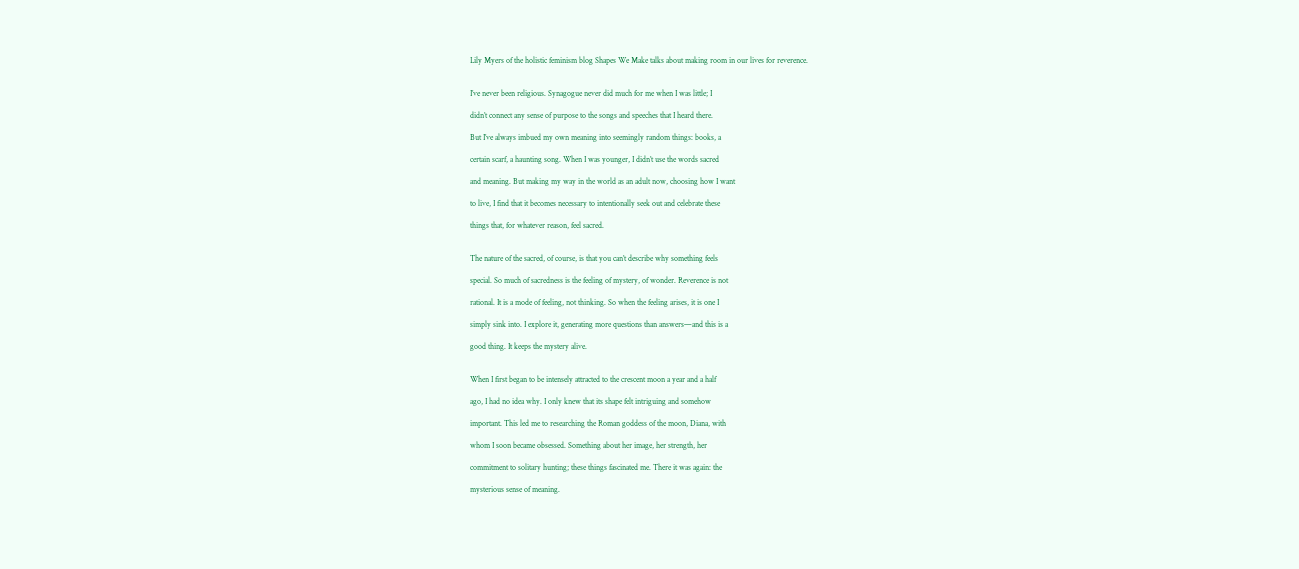Lily Myers of the holistic feminism blog Shapes We Make talks about making room in our lives for reverence.


I’ve never been religious. Synagogue never did much for me when I was little; I

didn’t connect any sense of purpose to the songs and speeches that I heard there.

But I’ve always imbued my own meaning into seemingly random things: books, a

certain scarf, a haunting song. When I was younger, I didn’t use the words sacred

and meaning. But making my way in the world as an adult now, choosing how I want

to live, I find that it becomes necessary to intentionally seek out and celebrate these

things that, for whatever reason, feel sacred.


The nature of the sacred, of course, is that you can’t describe why something feels

special. So much of sacredness is the feeling of mystery, of wonder. Reverence is not

rational. It is a mode of feeling, not thinking. So when the feeling arises, it is one I

simply sink into. I explore it, generating more questions than answers—and this is a

good thing. It keeps the mystery alive.


When I first began to be intensely attracted to the crescent moon a year and a half

ago, I had no idea why. I only knew that its shape felt intriguing and somehow

important. This led me to researching the Roman goddess of the moon, Diana, with

whom I soon became obsessed. Something about her image, her strength, her

commitment to solitary hunting; these things fascinated me. There it was again: the

mysterious sense of meaning.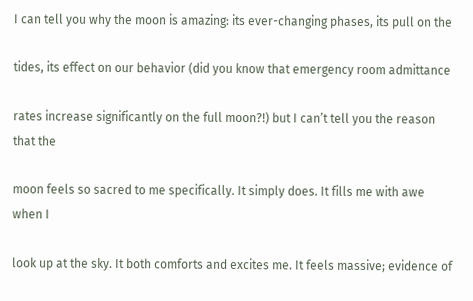I can tell you why the moon is amazing: its ever-changing phases, its pull on the

tides, its effect on our behavior (did you know that emergency room admittance

rates increase significantly on the full moon?!) but I can’t tell you the reason that the

moon feels so sacred to me specifically. It simply does. It fills me with awe when I

look up at the sky. It both comforts and excites me. It feels massive; evidence of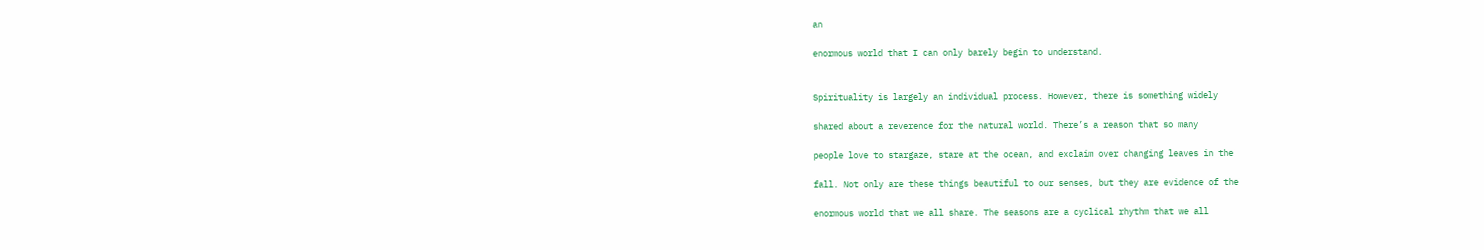an

enormous world that I can only barely begin to understand.


Spirituality is largely an individual process. However, there is something widely

shared about a reverence for the natural world. There’s a reason that so many

people love to stargaze, stare at the ocean, and exclaim over changing leaves in the

fall. Not only are these things beautiful to our senses, but they are evidence of the

enormous world that we all share. The seasons are a cyclical rhythm that we all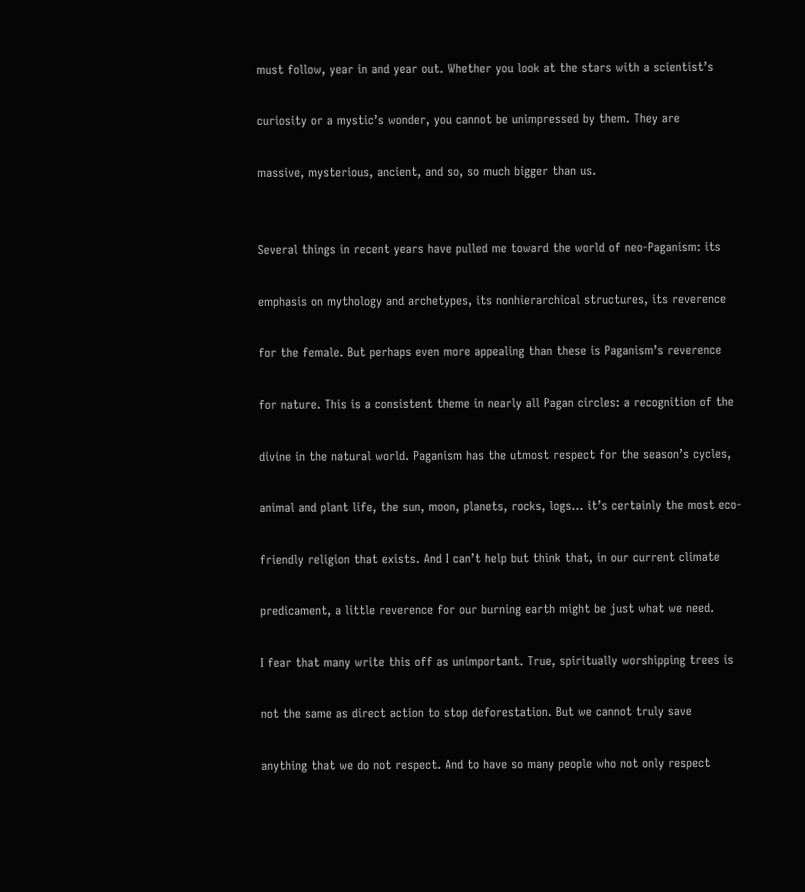must follow, year in and year out. Whether you look at the stars with a scientist’s

curiosity or a mystic’s wonder, you cannot be unimpressed by them. They are

massive, mysterious, ancient, and so, so much bigger than us.


Several things in recent years have pulled me toward the world of neo-Paganism: its

emphasis on mythology and archetypes, its nonhierarchical structures, its reverence

for the female. But perhaps even more appealing than these is Paganism’s reverence

for nature. This is a consistent theme in nearly all Pagan circles: a recognition of the

divine in the natural world. Paganism has the utmost respect for the season’s cycles,

animal and plant life, the sun, moon, planets, rocks, logs… it’s certainly the most eco-

friendly religion that exists. And I can’t help but think that, in our current climate

predicament, a little reverence for our burning earth might be just what we need.

I fear that many write this off as unimportant. True, spiritually worshipping trees is

not the same as direct action to stop deforestation. But we cannot truly save

anything that we do not respect. And to have so many people who not only respect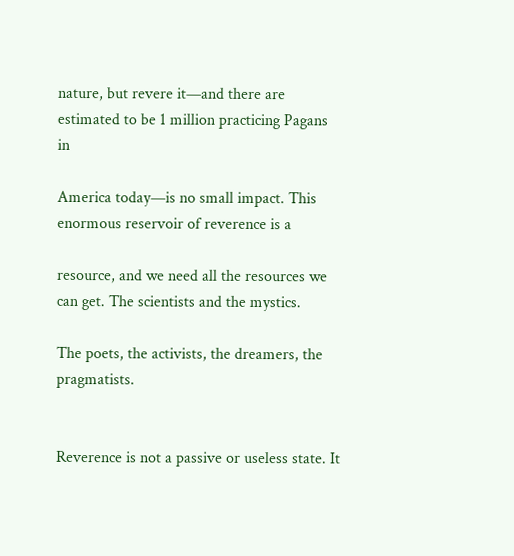nature, but revere it—and there are estimated to be 1 million practicing Pagans in

America today—is no small impact. This enormous reservoir of reverence is a

resource, and we need all the resources we can get. The scientists and the mystics.

The poets, the activists, the dreamers, the pragmatists.


Reverence is not a passive or useless state. It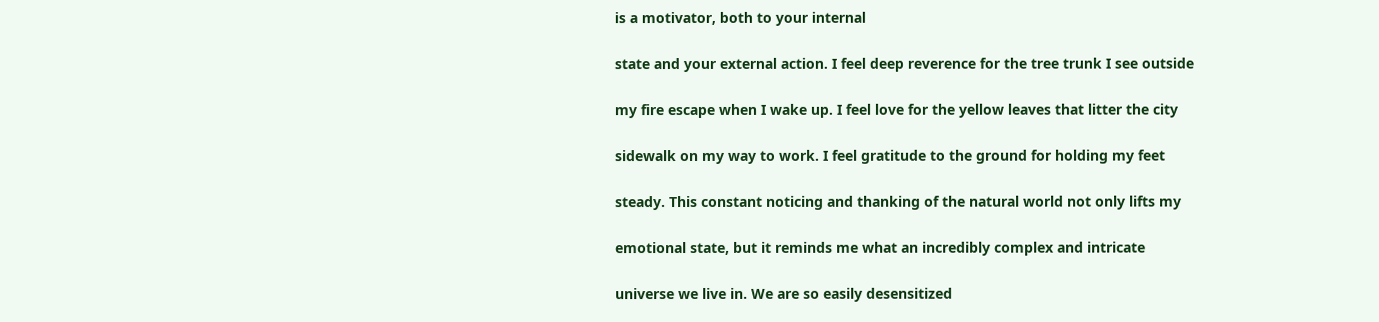is a motivator, both to your internal

state and your external action. I feel deep reverence for the tree trunk I see outside

my fire escape when I wake up. I feel love for the yellow leaves that litter the city

sidewalk on my way to work. I feel gratitude to the ground for holding my feet

steady. This constant noticing and thanking of the natural world not only lifts my

emotional state, but it reminds me what an incredibly complex and intricate

universe we live in. We are so easily desensitized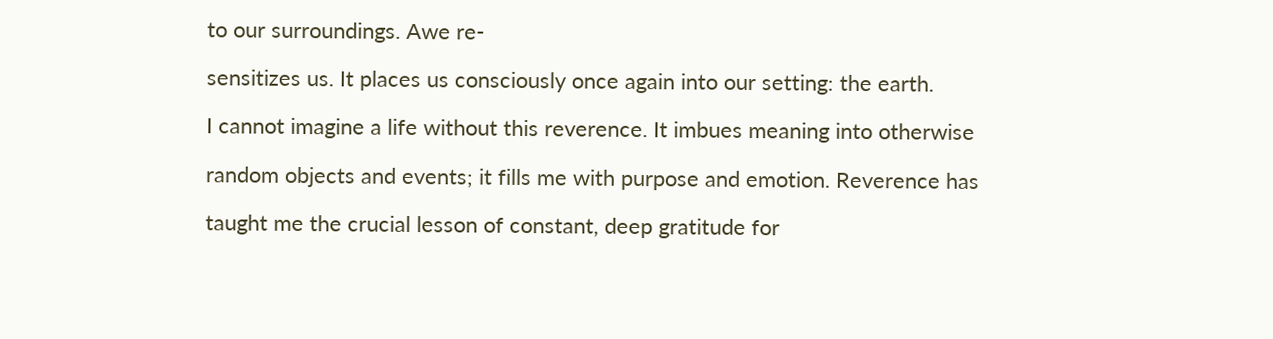to our surroundings. Awe re-

sensitizes us. It places us consciously once again into our setting: the earth.

I cannot imagine a life without this reverence. It imbues meaning into otherwise

random objects and events; it fills me with purpose and emotion. Reverence has

taught me the crucial lesson of constant, deep gratitude for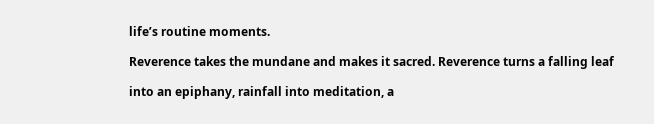life’s routine moments.

Reverence takes the mundane and makes it sacred. Reverence turns a falling leaf

into an epiphany, rainfall into meditation, a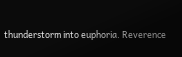thunderstorm into euphoria. Reverence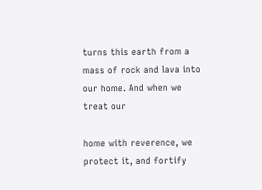turns this earth from a mass of rock and lava into our home. And when we treat our

home with reverence, we protect it, and fortify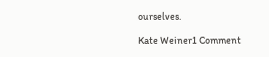ourselves.

Kate Weiner1 Comment